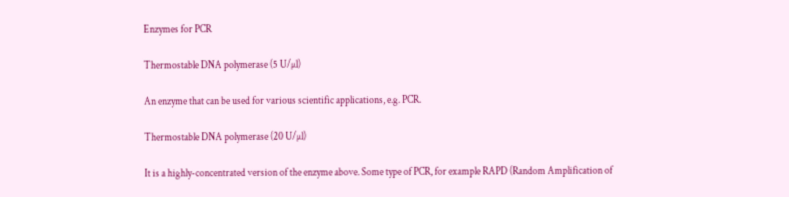Enzymes for PCR

Thermostable DNA polymerase (5 U/µl)

An enzyme that can be used for various scientific applications, e.g. PCR.

Thermostable DNA polymerase (20 U/µl)

It is a highly-concentrated version of the enzyme above. Some type of PCR, for example RAPD (Random Amplification of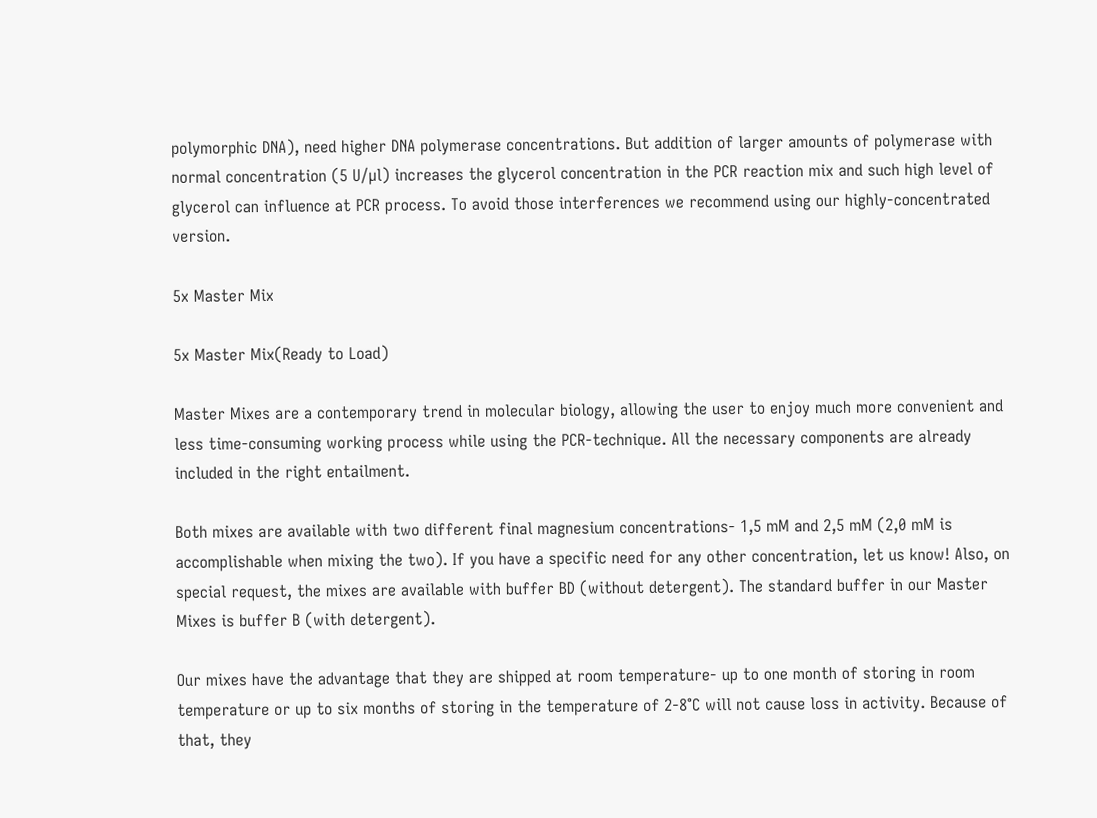polymorphic DNA), need higher DNA polymerase concentrations. But addition of larger amounts of polymerase with normal concentration (5 U/µl) increases the glycerol concentration in the PCR reaction mix and such high level of glycerol can influence at PCR process. To avoid those interferences we recommend using our highly-concentrated version.

5x Master Mix

5x Master Mix(Ready to Load)

Master Mixes are a contemporary trend in molecular biology, allowing the user to enjoy much more convenient and less time-consuming working process while using the PCR-technique. All the necessary components are already included in the right entailment.

Both mixes are available with two different final magnesium concentrations- 1,5 mM and 2,5 mM (2,0 mM is accomplishable when mixing the two). If you have a specific need for any other concentration, let us know! Also, on special request, the mixes are available with buffer BD (without detergent). The standard buffer in our Master Mixes is buffer B (with detergent).

Our mixes have the advantage that they are shipped at room temperature- up to one month of storing in room temperature or up to six months of storing in the temperature of 2-8°C will not cause loss in activity. Because of that, they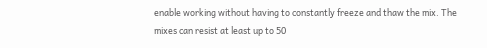enable working without having to constantly freeze and thaw the mix. The mixes can resist at least up to 50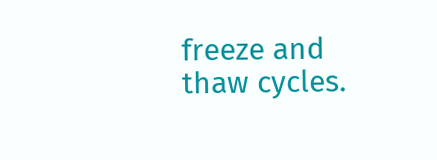freeze and thaw cycles.